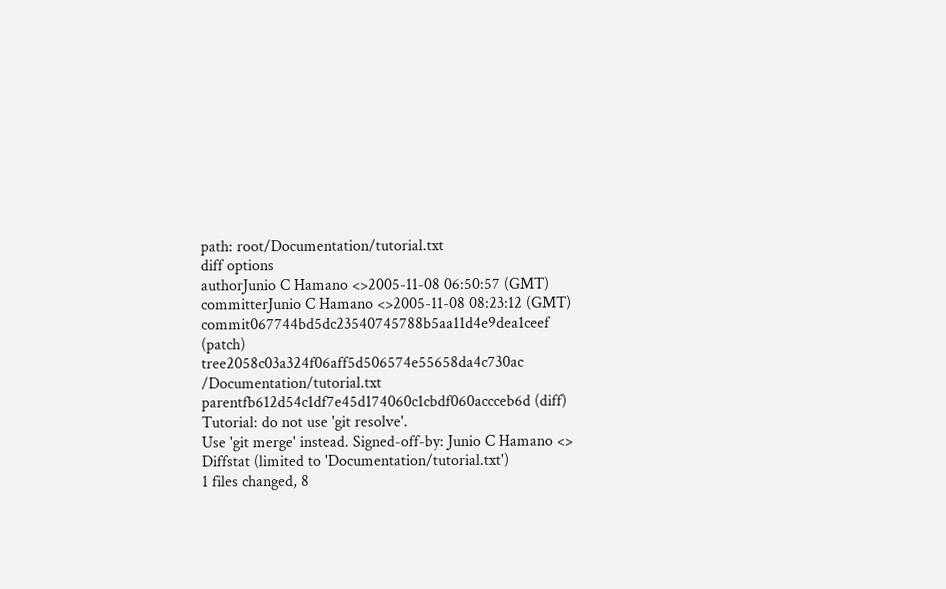path: root/Documentation/tutorial.txt
diff options
authorJunio C Hamano <>2005-11-08 06:50:57 (GMT)
committerJunio C Hamano <>2005-11-08 08:23:12 (GMT)
commit067744bd5dc23540745788b5aa11d4e9dea1ceef (patch)
tree2058c03a324f06aff5d506574e55658da4c730ac /Documentation/tutorial.txt
parentfb612d54c1df7e45d174060c1cbdf060accceb6d (diff)
Tutorial: do not use 'git resolve'.
Use 'git merge' instead. Signed-off-by: Junio C Hamano <>
Diffstat (limited to 'Documentation/tutorial.txt')
1 files changed, 8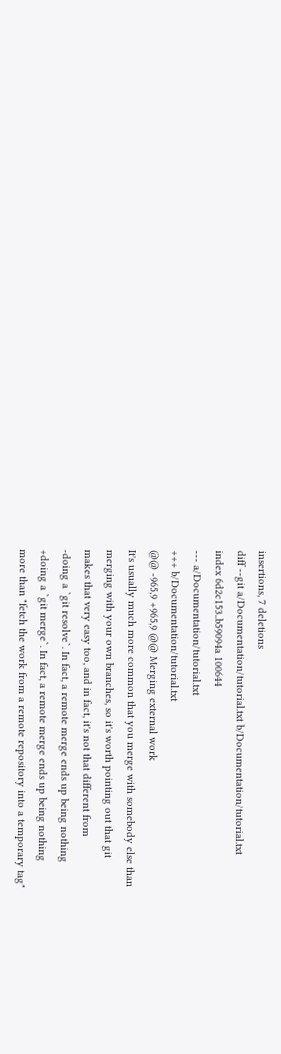insertions, 7 deletions
diff --git a/Documentation/tutorial.txt b/Documentation/tutorial.txt
index 6d2c153..b59094a 100644
--- a/Documentation/tutorial.txt
+++ b/Documentation/tutorial.txt
@@ -965,9 +965,9 @@ Merging external work
It's usually much more common that you merge with somebody else than
merging with your own branches, so it's worth pointing out that git
makes that very easy too, and in fact, it's not that different from
-doing a `git resolve`. In fact, a remote merge ends up being nothing
+doing a `git merge`. In fact, a remote merge ends up being nothing
more than "fetch the work from a remote repository into a temporary tag"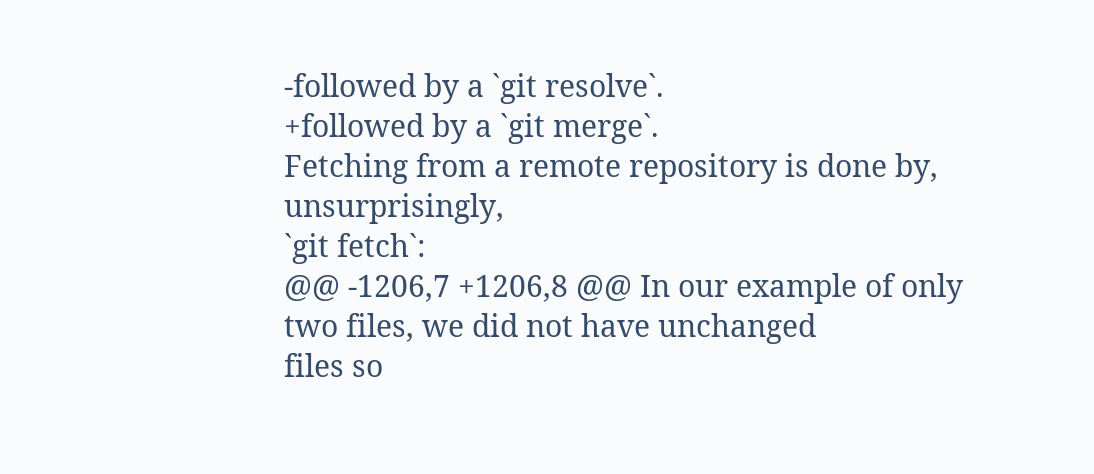-followed by a `git resolve`.
+followed by a `git merge`.
Fetching from a remote repository is done by, unsurprisingly,
`git fetch`:
@@ -1206,7 +1206,8 @@ In our example of only two files, we did not have unchanged
files so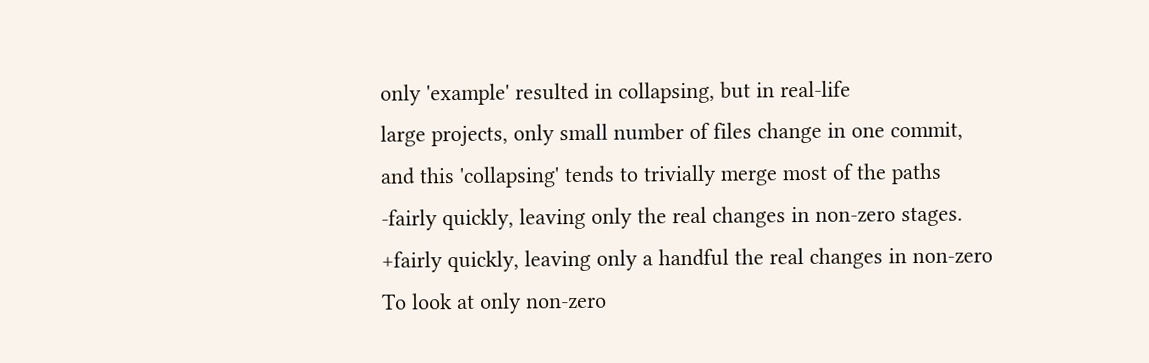only 'example' resulted in collapsing, but in real-life
large projects, only small number of files change in one commit,
and this 'collapsing' tends to trivially merge most of the paths
-fairly quickly, leaving only the real changes in non-zero stages.
+fairly quickly, leaving only a handful the real changes in non-zero
To look at only non-zero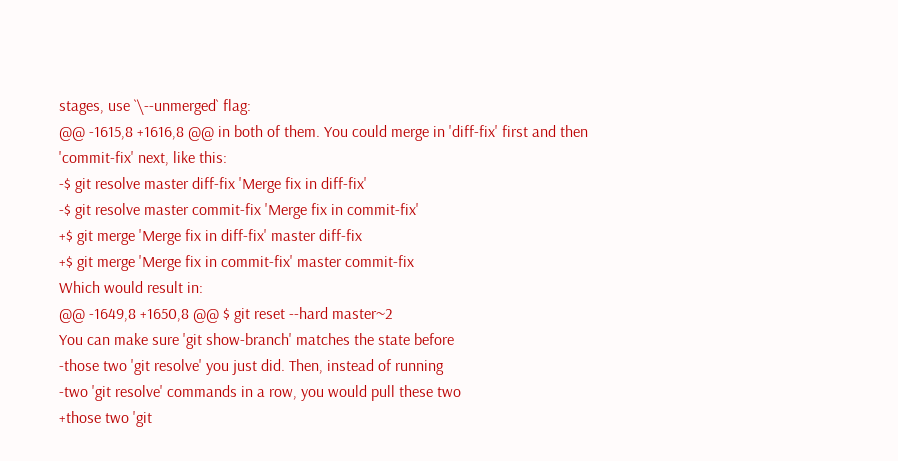stages, use `\--unmerged` flag:
@@ -1615,8 +1616,8 @@ in both of them. You could merge in 'diff-fix' first and then
'commit-fix' next, like this:
-$ git resolve master diff-fix 'Merge fix in diff-fix'
-$ git resolve master commit-fix 'Merge fix in commit-fix'
+$ git merge 'Merge fix in diff-fix' master diff-fix
+$ git merge 'Merge fix in commit-fix' master commit-fix
Which would result in:
@@ -1649,8 +1650,8 @@ $ git reset --hard master~2
You can make sure 'git show-branch' matches the state before
-those two 'git resolve' you just did. Then, instead of running
-two 'git resolve' commands in a row, you would pull these two
+those two 'git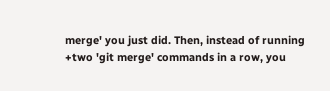merge' you just did. Then, instead of running
+two 'git merge' commands in a row, you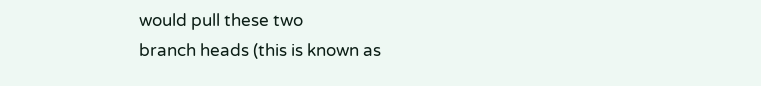would pull these two
branch heads (this is known as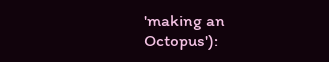'making an Octopus'):